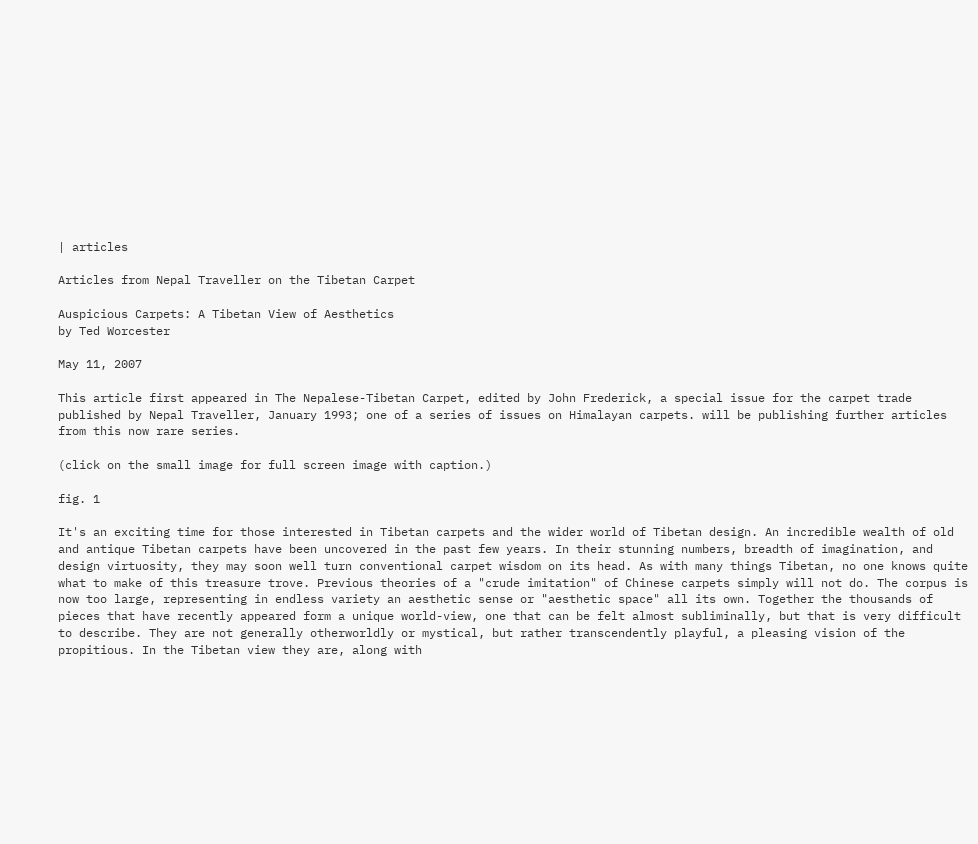| articles

Articles from Nepal Traveller on the Tibetan Carpet

Auspicious Carpets: A Tibetan View of Aesthetics
by Ted Worcester

May 11, 2007

This article first appeared in The Nepalese-Tibetan Carpet, edited by John Frederick, a special issue for the carpet trade published by Nepal Traveller, January 1993; one of a series of issues on Himalayan carpets. will be publishing further articles from this now rare series.

(click on the small image for full screen image with caption.)

fig. 1

It's an exciting time for those interested in Tibetan carpets and the wider world of Tibetan design. An incredible wealth of old and antique Tibetan carpets have been uncovered in the past few years. In their stunning numbers, breadth of imagination, and design virtuosity, they may soon well turn conventional carpet wisdom on its head. As with many things Tibetan, no one knows quite what to make of this treasure trove. Previous theories of a "crude imitation" of Chinese carpets simply will not do. The corpus is now too large, representing in endless variety an aesthetic sense or "aesthetic space" all its own. Together the thousands of pieces that have recently appeared form a unique world-view, one that can be felt almost subliminally, but that is very difficult to describe. They are not generally otherworldly or mystical, but rather transcendently playful, a pleasing vision of the propitious. In the Tibetan view they are, along with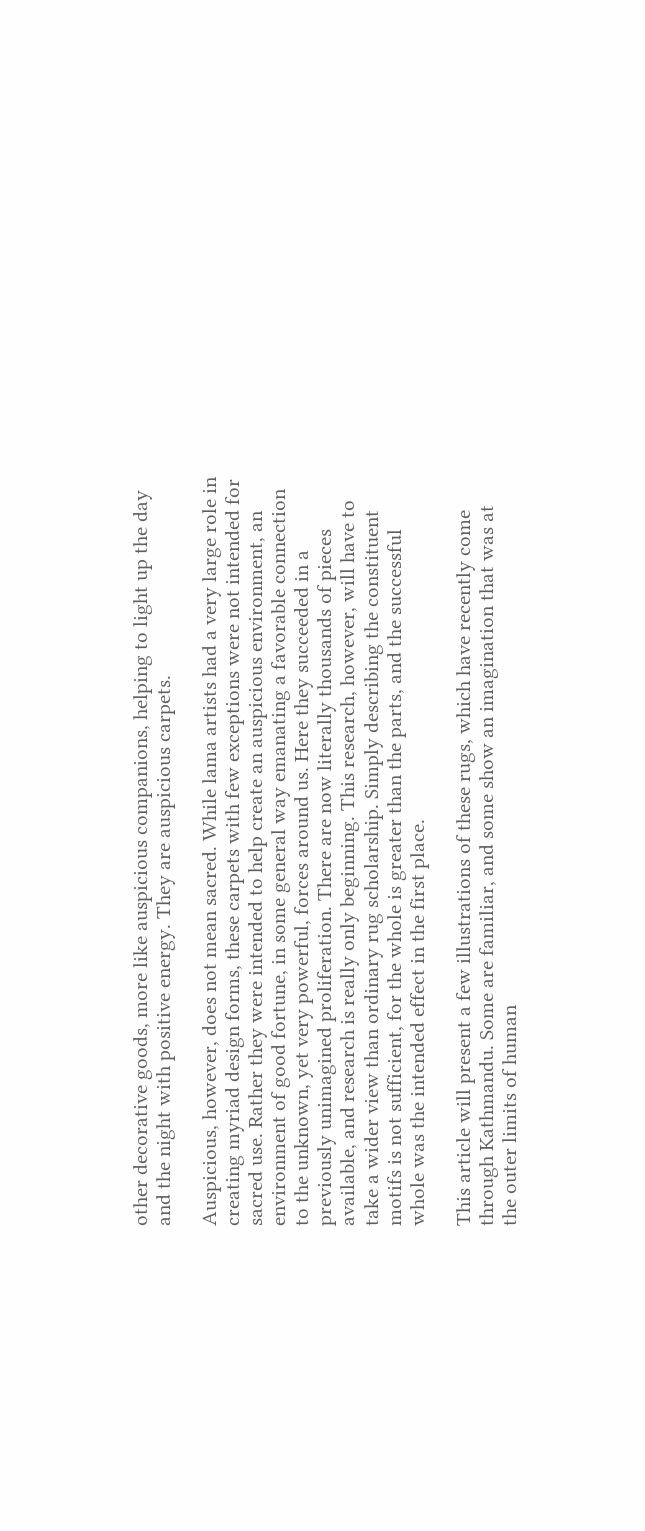other decorative goods, more like auspicious companions, helping to light up the day and the night with positive energy. They are auspicious carpets.

Auspicious, however, does not mean sacred. While lama artists had a very large role in creating myriad design forms, these carpets with few exceptions were not intended for sacred use. Rather they were intended to help create an auspicious environment, an environment of good fortune, in some general way emanating a favorable connection to the unknown, yet very powerful, forces around us. Here they succeeded in a previously unimagined proliferation. There are now literally thousands of pieces available, and research is really only beginning. This research, however, will have to take a wider view than ordinary rug scholarship. Simply describing the constituent motifs is not sufficient, for the whole is greater than the parts, and the successful whole was the intended effect in the first place.

This article will present a few illustrations of these rugs, which have recently come through Kathmandu. Some are familiar, and some show an imagination that was at the outer limits of human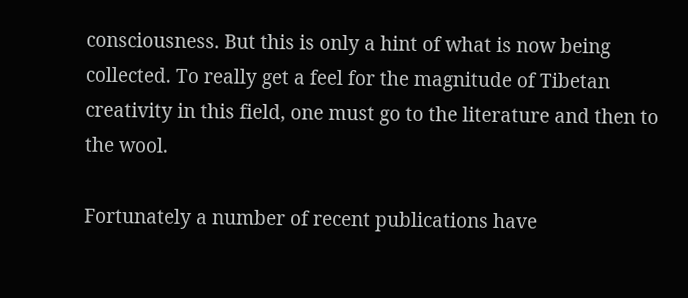consciousness. But this is only a hint of what is now being collected. To really get a feel for the magnitude of Tibetan creativity in this field, one must go to the literature and then to the wool.

Fortunately a number of recent publications have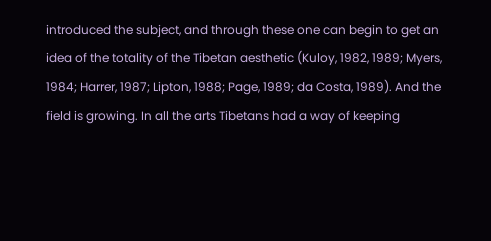introduced the subject, and through these one can begin to get an idea of the totality of the Tibetan aesthetic (Kuloy, 1982, 1989; Myers, 1984; Harrer, 1987; Lipton, 1988; Page, 1989; da Costa, 1989). And the field is growing. In all the arts Tibetans had a way of keeping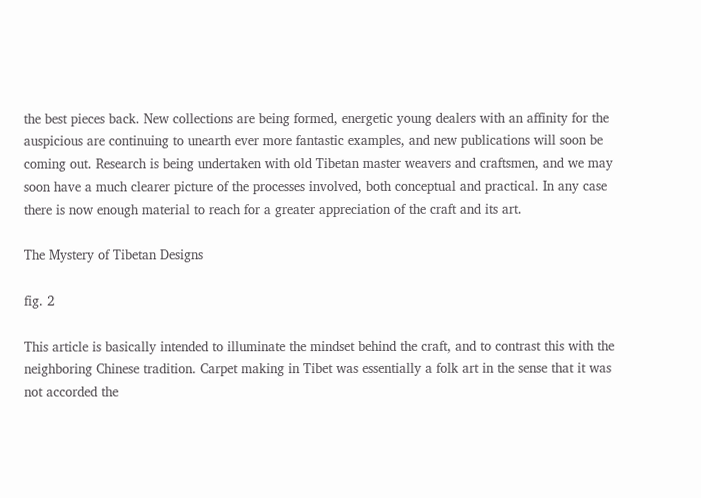the best pieces back. New collections are being formed, energetic young dealers with an affinity for the auspicious are continuing to unearth ever more fantastic examples, and new publications will soon be coming out. Research is being undertaken with old Tibetan master weavers and craftsmen, and we may soon have a much clearer picture of the processes involved, both conceptual and practical. In any case there is now enough material to reach for a greater appreciation of the craft and its art.

The Mystery of Tibetan Designs

fig. 2

This article is basically intended to illuminate the mindset behind the craft, and to contrast this with the neighboring Chinese tradition. Carpet making in Tibet was essentially a folk art in the sense that it was not accorded the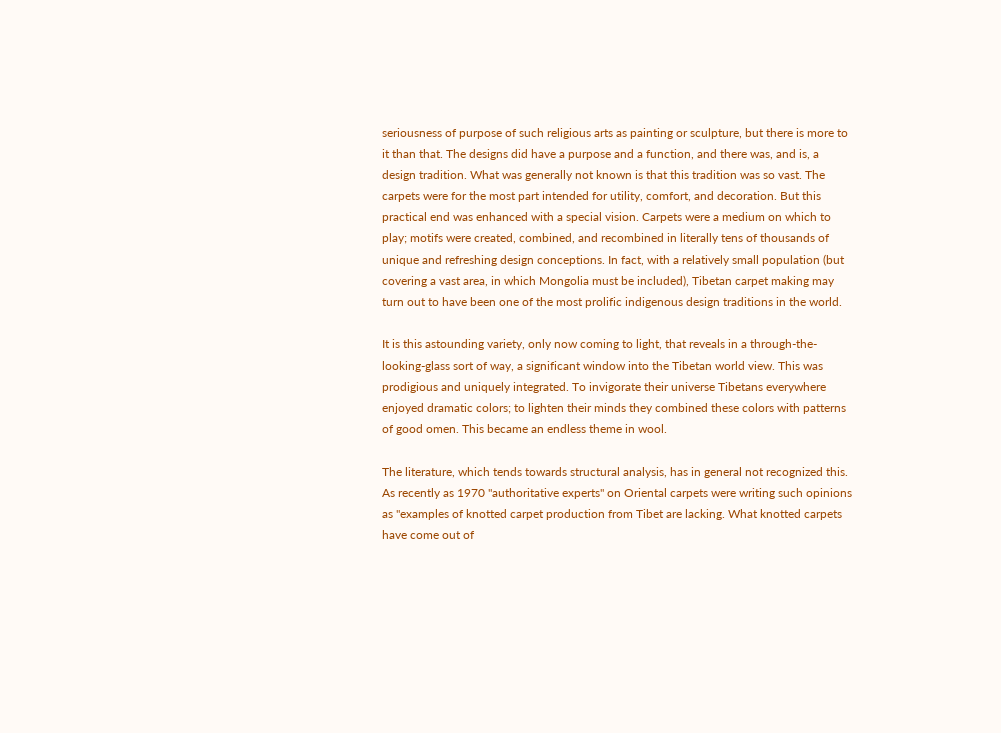seriousness of purpose of such religious arts as painting or sculpture, but there is more to it than that. The designs did have a purpose and a function, and there was, and is, a design tradition. What was generally not known is that this tradition was so vast. The carpets were for the most part intended for utility, comfort, and decoration. But this practical end was enhanced with a special vision. Carpets were a medium on which to play; motifs were created, combined, and recombined in literally tens of thousands of unique and refreshing design conceptions. In fact, with a relatively small population (but covering a vast area, in which Mongolia must be included), Tibetan carpet making may turn out to have been one of the most prolific indigenous design traditions in the world.

It is this astounding variety, only now coming to light, that reveals in a through-the-looking-glass sort of way, a significant window into the Tibetan world view. This was prodigious and uniquely integrated. To invigorate their universe Tibetans everywhere enjoyed dramatic colors; to lighten their minds they combined these colors with patterns of good omen. This became an endless theme in wool.

The literature, which tends towards structural analysis, has in general not recognized this. As recently as 1970 "authoritative experts" on Oriental carpets were writing such opinions as "examples of knotted carpet production from Tibet are lacking. What knotted carpets have come out of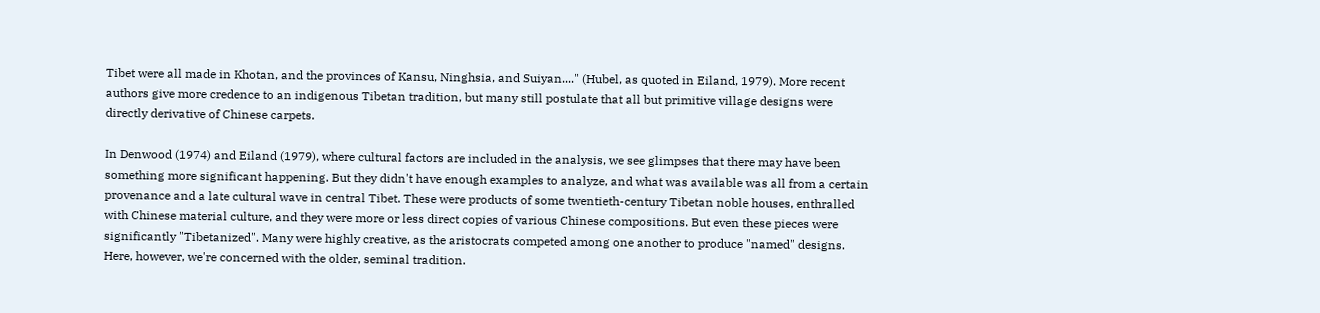Tibet were all made in Khotan, and the provinces of Kansu, Ninghsia, and Suiyan...." (Hubel, as quoted in Eiland, 1979). More recent authors give more credence to an indigenous Tibetan tradition, but many still postulate that all but primitive village designs were directly derivative of Chinese carpets.

In Denwood (1974) and Eiland (1979), where cultural factors are included in the analysis, we see glimpses that there may have been something more significant happening. But they didn't have enough examples to analyze, and what was available was all from a certain provenance and a late cultural wave in central Tibet. These were products of some twentieth-century Tibetan noble houses, enthralled with Chinese material culture, and they were more or less direct copies of various Chinese compositions. But even these pieces were significantly "Tibetanized". Many were highly creative, as the aristocrats competed among one another to produce "named" designs. Here, however, we're concerned with the older, seminal tradition.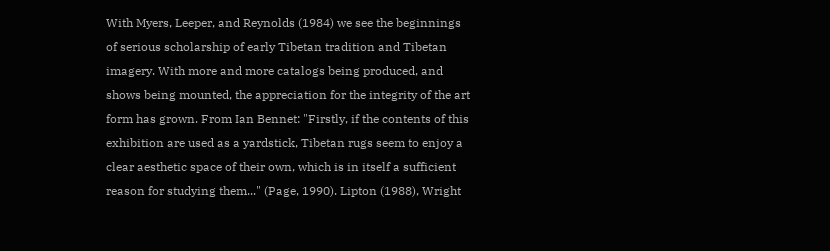With Myers, Leeper, and Reynolds (1984) we see the beginnings of serious scholarship of early Tibetan tradition and Tibetan imagery. With more and more catalogs being produced, and shows being mounted, the appreciation for the integrity of the art form has grown. From Ian Bennet: "Firstly, if the contents of this exhibition are used as a yardstick, Tibetan rugs seem to enjoy a clear aesthetic space of their own, which is in itself a sufficient reason for studying them..." (Page, 1990). Lipton (1988), Wright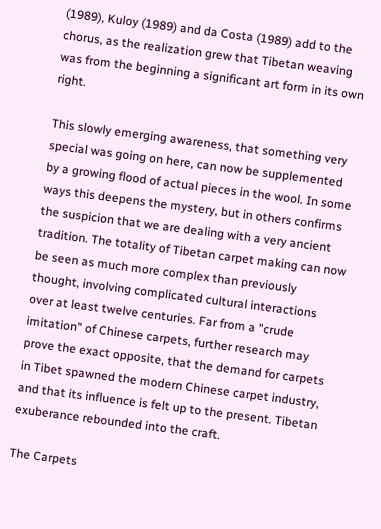(1989), Kuloy (1989) and da Costa (1989) add to the chorus, as the realization grew that Tibetan weaving was from the beginning a significant art form in its own right.

This slowly emerging awareness, that something very special was going on here, can now be supplemented by a growing flood of actual pieces in the wool. In some ways this deepens the mystery, but in others confirms the suspicion that we are dealing with a very ancient tradition. The totality of Tibetan carpet making can now be seen as much more complex than previously thought, involving complicated cultural interactions over at least twelve centuries. Far from a "crude imitation" of Chinese carpets, further research may prove the exact opposite, that the demand for carpets in Tibet spawned the modern Chinese carpet industry, and that its influence is felt up to the present. Tibetan exuberance rebounded into the craft.

The Carpets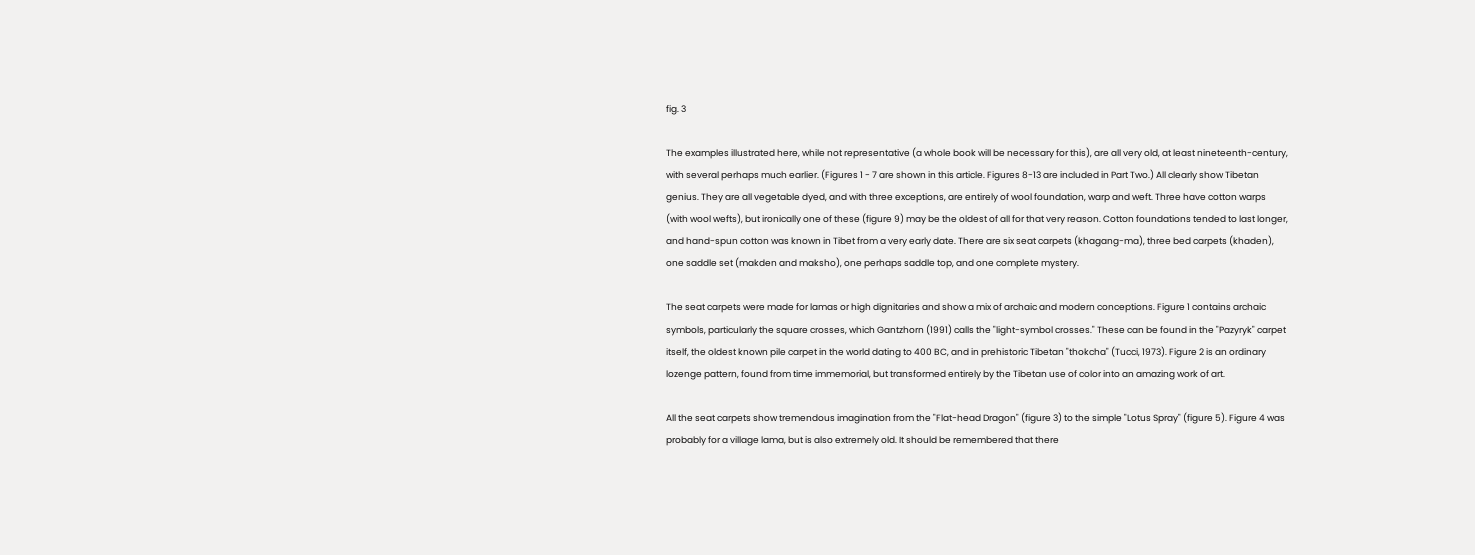fig. 3

The examples illustrated here, while not representative (a whole book will be necessary for this), are all very old, at least nineteenth-century, with several perhaps much earlier. (Figures 1 - 7 are shown in this article. Figures 8-13 are included in Part Two.) All clearly show Tibetan genius. They are all vegetable dyed, and with three exceptions, are entirely of wool foundation, warp and weft. Three have cotton warps (with wool wefts), but ironically one of these (figure 9) may be the oldest of all for that very reason. Cotton foundations tended to last longer, and hand-spun cotton was known in Tibet from a very early date. There are six seat carpets (khagang-ma), three bed carpets (khaden), one saddle set (makden and maksho), one perhaps saddle top, and one complete mystery.

The seat carpets were made for lamas or high dignitaries and show a mix of archaic and modern conceptions. Figure 1 contains archaic symbols, particularly the square crosses, which Gantzhorn (1991) calls the "light-symbol crosses." These can be found in the "Pazyryk" carpet itself, the oldest known pile carpet in the world dating to 400 BC, and in prehistoric Tibetan "thokcha" (Tucci, 1973). Figure 2 is an ordinary lozenge pattern, found from time immemorial, but transformed entirely by the Tibetan use of color into an amazing work of art.

All the seat carpets show tremendous imagination from the "Flat-head Dragon" (figure 3) to the simple "Lotus Spray" (figure 5). Figure 4 was probably for a village lama, but is also extremely old. It should be remembered that there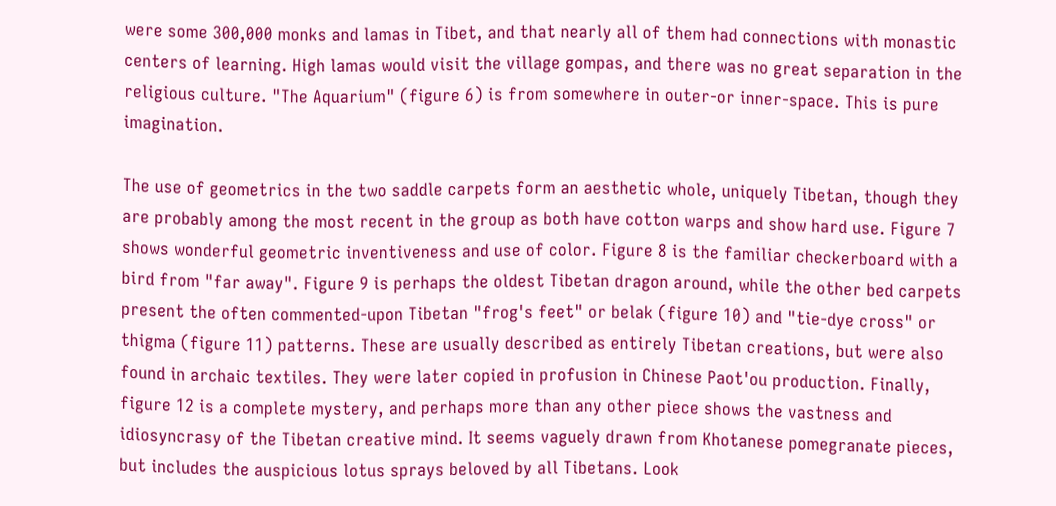were some 300,000 monks and lamas in Tibet, and that nearly all of them had connections with monastic centers of learning. High lamas would visit the village gompas, and there was no great separation in the religious culture. "The Aquarium" (figure 6) is from somewhere in outer-or inner-space. This is pure imagination.

The use of geometrics in the two saddle carpets form an aesthetic whole, uniquely Tibetan, though they are probably among the most recent in the group as both have cotton warps and show hard use. Figure 7 shows wonderful geometric inventiveness and use of color. Figure 8 is the familiar checkerboard with a bird from "far away". Figure 9 is perhaps the oldest Tibetan dragon around, while the other bed carpets present the often commented-upon Tibetan "frog's feet" or belak (figure 10) and "tie-dye cross" or thigma (figure 11) patterns. These are usually described as entirely Tibetan creations, but were also found in archaic textiles. They were later copied in profusion in Chinese Paot'ou production. Finally, figure 12 is a complete mystery, and perhaps more than any other piece shows the vastness and idiosyncrasy of the Tibetan creative mind. It seems vaguely drawn from Khotanese pomegranate pieces, but includes the auspicious lotus sprays beloved by all Tibetans. Look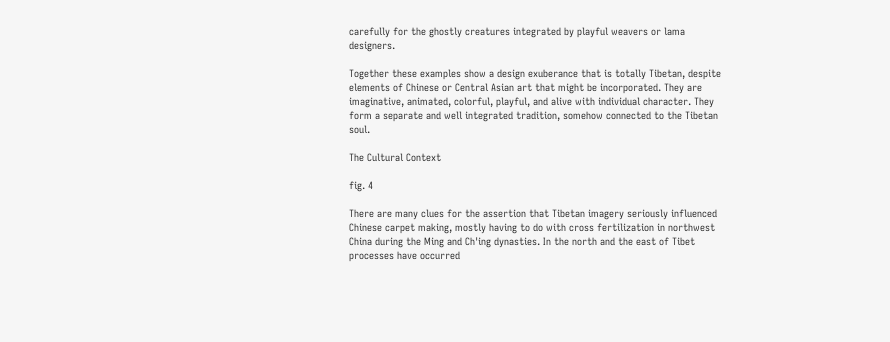carefully for the ghostly creatures integrated by playful weavers or lama designers.

Together these examples show a design exuberance that is totally Tibetan, despite elements of Chinese or Central Asian art that might be incorporated. They are imaginative, animated, colorful, playful, and alive with individual character. They form a separate and well integrated tradition, somehow connected to the Tibetan soul.

The Cultural Context

fig. 4

There are many clues for the assertion that Tibetan imagery seriously influenced Chinese carpet making, mostly having to do with cross fertilization in northwest China during the Ming and Ch'ing dynasties. In the north and the east of Tibet processes have occurred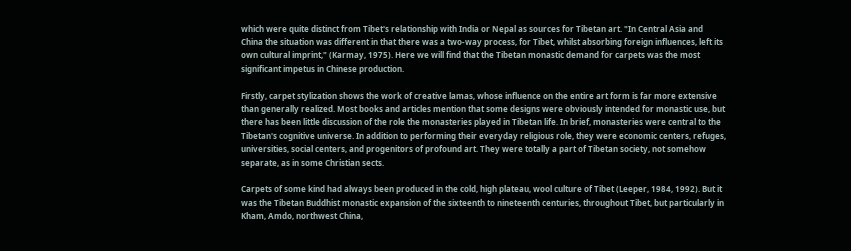which were quite distinct from Tibet's relationship with India or Nepal as sources for Tibetan art. "In Central Asia and China the situation was different in that there was a two-way process, for Tibet, whilst absorbing foreign influences, left its own cultural imprint," (Karmay, 1975). Here we will find that the Tibetan monastic demand for carpets was the most significant impetus in Chinese production.

Firstly, carpet stylization shows the work of creative lamas, whose influence on the entire art form is far more extensive than generally realized. Most books and articles mention that some designs were obviously intended for monastic use, but there has been little discussion of the role the monasteries played in Tibetan life. In brief, monasteries were central to the Tibetan's cognitive universe. In addition to performing their everyday religious role, they were economic centers, refuges, universities, social centers, and progenitors of profound art. They were totally a part of Tibetan society, not somehow separate, as in some Christian sects.

Carpets of some kind had always been produced in the cold, high plateau, wool culture of Tibet (Leeper, 1984, 1992). But it was the Tibetan Buddhist monastic expansion of the sixteenth to nineteenth centuries, throughout Tibet, but particularly in Kham, Amdo, northwest China,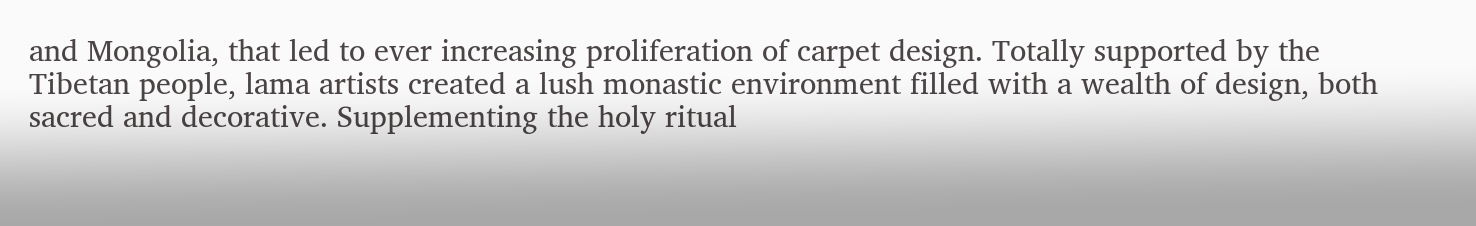and Mongolia, that led to ever increasing proliferation of carpet design. Totally supported by the Tibetan people, lama artists created a lush monastic environment filled with a wealth of design, both sacred and decorative. Supplementing the holy ritual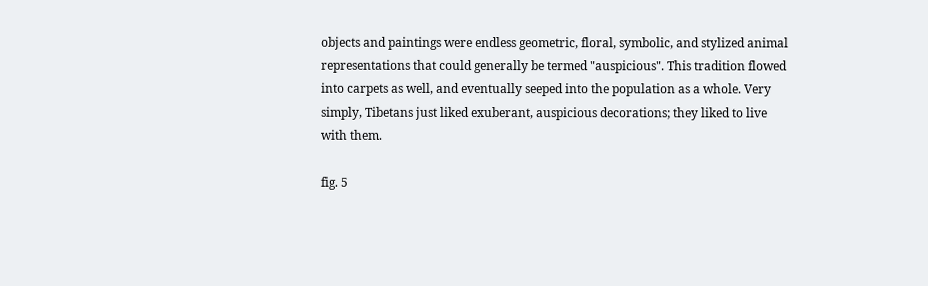objects and paintings were endless geometric, floral, symbolic, and stylized animal representations that could generally be termed "auspicious". This tradition flowed into carpets as well, and eventually seeped into the population as a whole. Very simply, Tibetans just liked exuberant, auspicious decorations; they liked to live with them.

fig. 5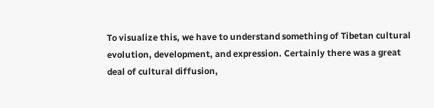To visualize this, we have to understand something of Tibetan cultural evolution, development, and expression. Certainly there was a great deal of cultural diffusion,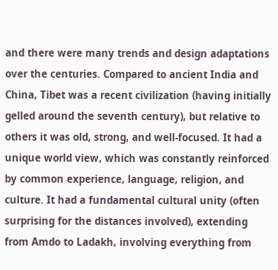and there were many trends and design adaptations over the centuries. Compared to ancient India and China, Tibet was a recent civilization (having initially gelled around the seventh century), but relative to others it was old, strong, and well-focused. It had a unique world view, which was constantly reinforced by common experience, language, religion, and culture. It had a fundamental cultural unity (often surprising for the distances involved), extending from Amdo to Ladakh, involving everything from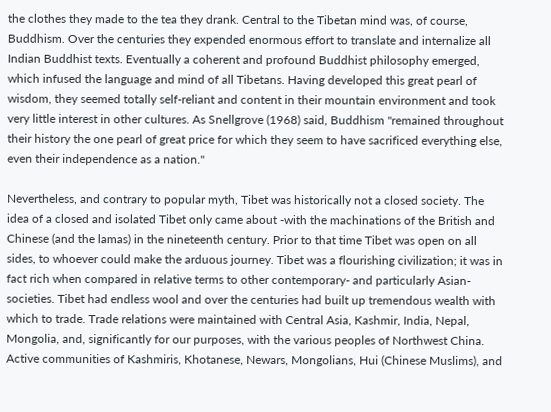the clothes they made to the tea they drank. Central to the Tibetan mind was, of course, Buddhism. Over the centuries they expended enormous effort to translate and internalize all Indian Buddhist texts. Eventually a coherent and profound Buddhist philosophy emerged, which infused the language and mind of all Tibetans. Having developed this great pearl of wisdom, they seemed totally self-reliant and content in their mountain environment and took very little interest in other cultures. As Snellgrove (1968) said, Buddhism "remained throughout their history the one pearl of great price for which they seem to have sacrificed everything else, even their independence as a nation."

Nevertheless, and contrary to popular myth, Tibet was historically not a closed society. The idea of a closed and isolated Tibet only came about -with the machinations of the British and Chinese (and the lamas) in the nineteenth century. Prior to that time Tibet was open on all sides, to whoever could make the arduous journey. Tibet was a flourishing civilization; it was in fact rich when compared in relative terms to other contemporary- and particularly Asian-societies. Tibet had endless wool and over the centuries had built up tremendous wealth with which to trade. Trade relations were maintained with Central Asia, Kashmir, India, Nepal, Mongolia, and, significantly for our purposes, with the various peoples of Northwest China. Active communities of Kashmiris, Khotanese, Newars, Mongolians, Hui (Chinese Muslims), and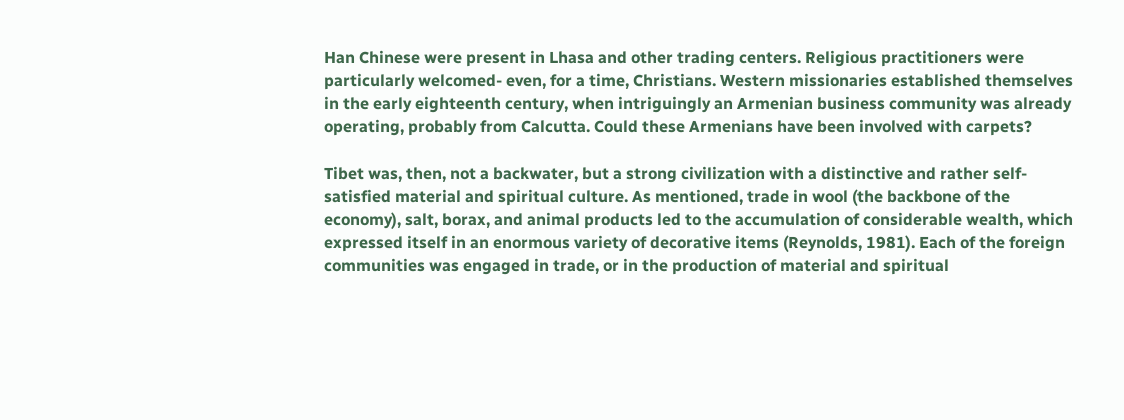Han Chinese were present in Lhasa and other trading centers. Religious practitioners were particularly welcomed- even, for a time, Christians. Western missionaries established themselves in the early eighteenth century, when intriguingly an Armenian business community was already operating, probably from Calcutta. Could these Armenians have been involved with carpets?

Tibet was, then, not a backwater, but a strong civilization with a distinctive and rather self-satisfied material and spiritual culture. As mentioned, trade in wool (the backbone of the economy), salt, borax, and animal products led to the accumulation of considerable wealth, which expressed itself in an enormous variety of decorative items (Reynolds, 1981). Each of the foreign communities was engaged in trade, or in the production of material and spiritual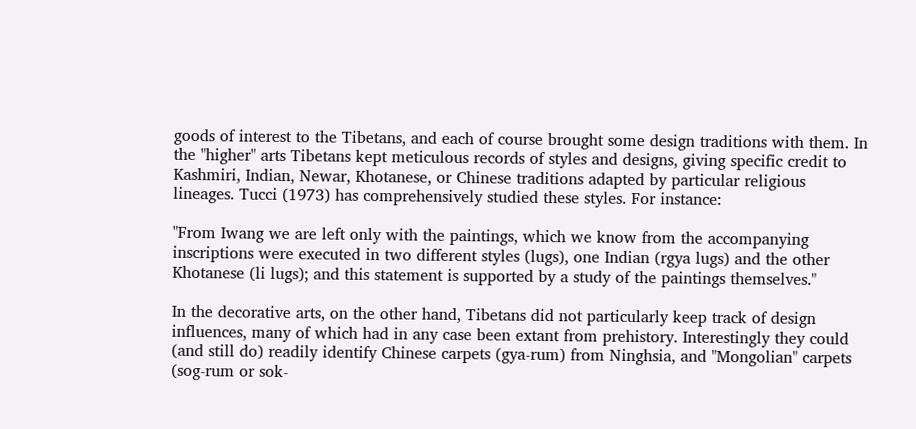goods of interest to the Tibetans, and each of course brought some design traditions with them. In the "higher" arts Tibetans kept meticulous records of styles and designs, giving specific credit to Kashmiri, Indian, Newar, Khotanese, or Chinese traditions adapted by particular religious lineages. Tucci (1973) has comprehensively studied these styles. For instance:

"From Iwang we are left only with the paintings, which we know from the accompanying inscriptions were executed in two different styles (lugs), one Indian (rgya lugs) and the other Khotanese (li lugs); and this statement is supported by a study of the paintings themselves."

In the decorative arts, on the other hand, Tibetans did not particularly keep track of design influences, many of which had in any case been extant from prehistory. Interestingly they could (and still do) readily identify Chinese carpets (gya-rum) from Ninghsia, and "Mongolian" carpets (sog-rum or sok-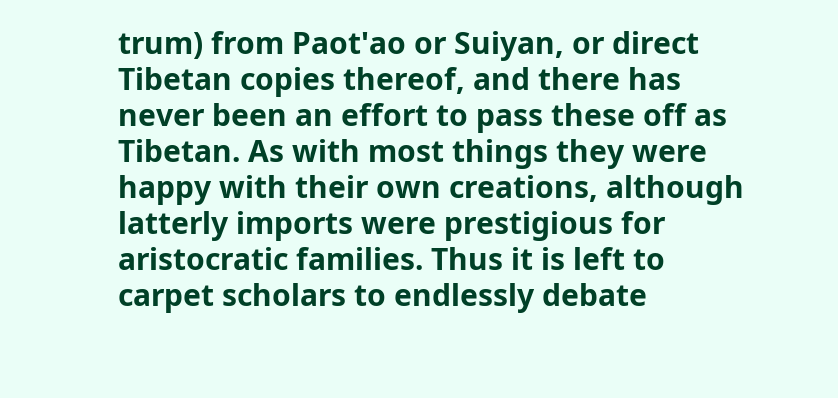trum) from Paot'ao or Suiyan, or direct Tibetan copies thereof, and there has never been an effort to pass these off as Tibetan. As with most things they were happy with their own creations, although latterly imports were prestigious for aristocratic families. Thus it is left to carpet scholars to endlessly debate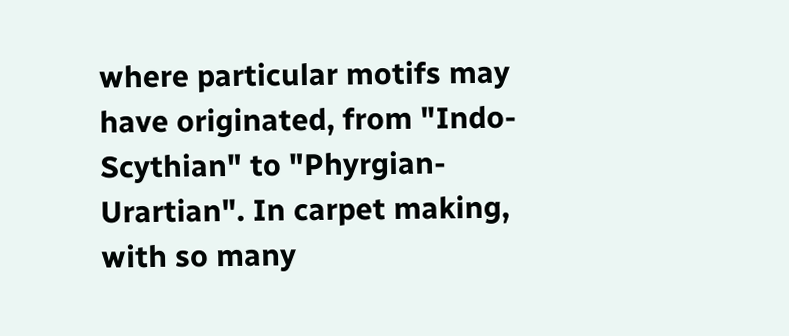where particular motifs may have originated, from "Indo-Scythian" to "Phyrgian-Urartian". In carpet making, with so many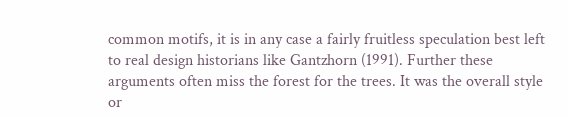common motifs, it is in any case a fairly fruitless speculation best left to real design historians like Gantzhorn (1991). Further these arguments often miss the forest for the trees. It was the overall style or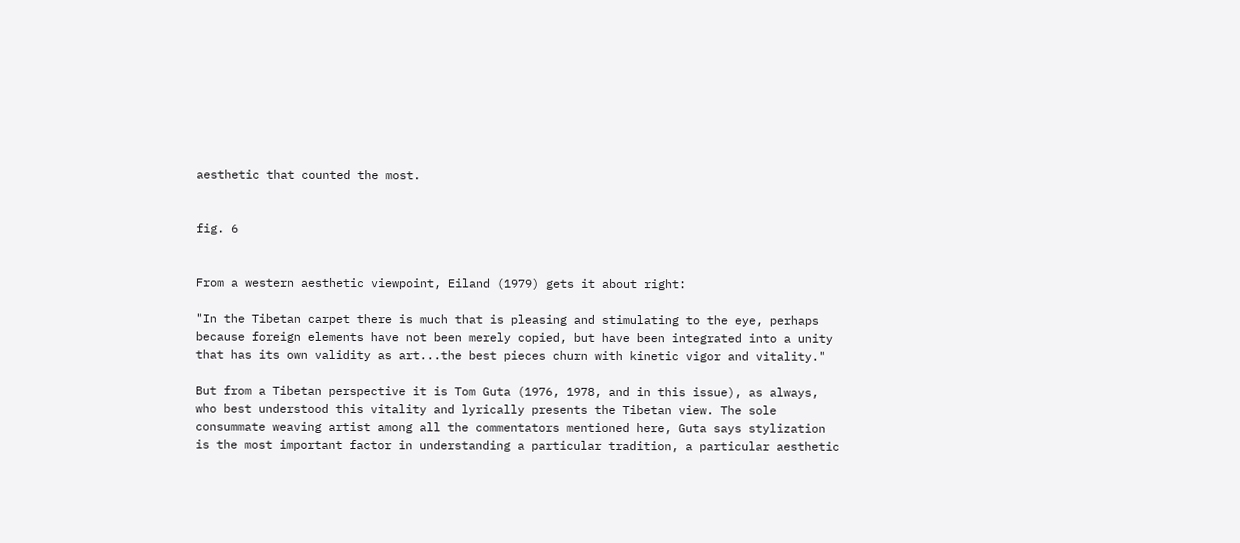aesthetic that counted the most.


fig. 6


From a western aesthetic viewpoint, Eiland (1979) gets it about right:

"In the Tibetan carpet there is much that is pleasing and stimulating to the eye, perhaps because foreign elements have not been merely copied, but have been integrated into a unity that has its own validity as art...the best pieces churn with kinetic vigor and vitality."

But from a Tibetan perspective it is Tom Guta (1976, 1978, and in this issue), as always, who best understood this vitality and lyrically presents the Tibetan view. The sole consummate weaving artist among all the commentators mentioned here, Guta says stylization is the most important factor in understanding a particular tradition, a particular aesthetic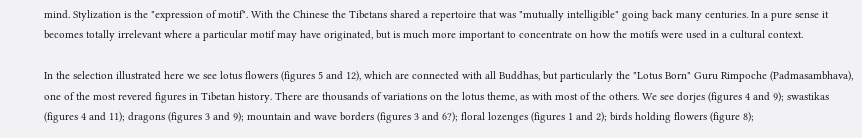mind. Stylization is the "expression of motif". With the Chinese the Tibetans shared a repertoire that was "mutually intelligible" going back many centuries. In a pure sense it becomes totally irrelevant where a particular motif may have originated, but is much more important to concentrate on how the motifs were used in a cultural context.

In the selection illustrated here we see lotus flowers (figures 5 and 12), which are connected with all Buddhas, but particularly the "Lotus Born" Guru Rimpoche (Padmasambhava), one of the most revered figures in Tibetan history. There are thousands of variations on the lotus theme, as with most of the others. We see dorjes (figures 4 and 9); swastikas (figures 4 and 11); dragons (figures 3 and 9); mountain and wave borders (figures 3 and 6?); floral lozenges (figures 1 and 2); birds holding flowers (figure 8);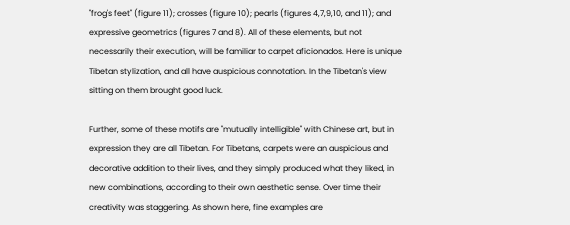"frog's feet" (figure 11); crosses (figure 10); pearls (figures 4,7,9,10, and 11); and expressive geometrics (figures 7 and 8). All of these elements, but not necessarily their execution, will be familiar to carpet aficionados. Here is unique Tibetan stylization, and all have auspicious connotation. In the Tibetan's view sitting on them brought good luck.

Further, some of these motifs are "mutually intelligible" with Chinese art, but in expression they are all Tibetan. For Tibetans, carpets were an auspicious and decorative addition to their lives, and they simply produced what they liked, in new combinations, according to their own aesthetic sense. Over time their creativity was staggering. As shown here, fine examples are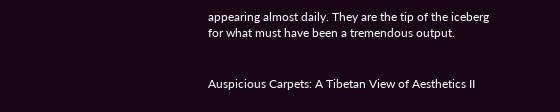appearing almost daily. They are the tip of the iceberg for what must have been a tremendous output.


Auspicious Carpets: A Tibetan View of Aesthetics II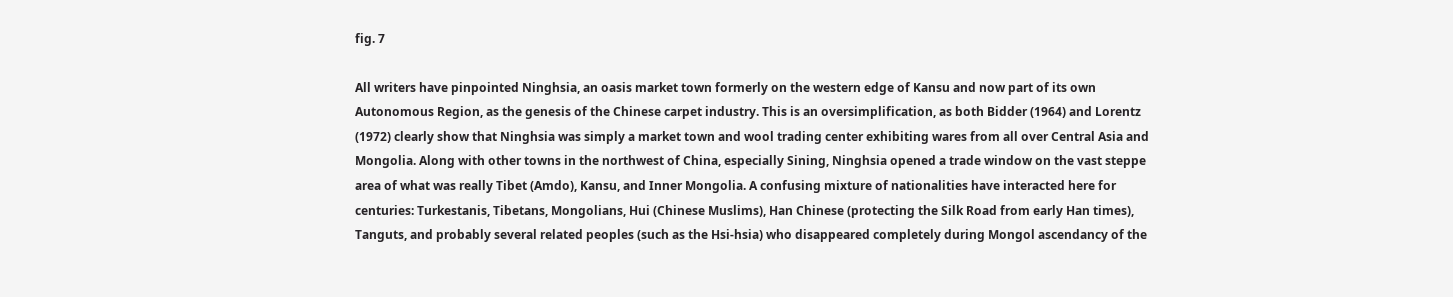fig. 7

All writers have pinpointed Ninghsia, an oasis market town formerly on the western edge of Kansu and now part of its own Autonomous Region, as the genesis of the Chinese carpet industry. This is an oversimplification, as both Bidder (1964) and Lorentz (1972) clearly show that Ninghsia was simply a market town and wool trading center exhibiting wares from all over Central Asia and Mongolia. Along with other towns in the northwest of China, especially Sining, Ninghsia opened a trade window on the vast steppe area of what was really Tibet (Amdo), Kansu, and Inner Mongolia. A confusing mixture of nationalities have interacted here for centuries: Turkestanis, Tibetans, Mongolians, Hui (Chinese Muslims), Han Chinese (protecting the Silk Road from early Han times), Tanguts, and probably several related peoples (such as the Hsi-hsia) who disappeared completely during Mongol ascendancy of the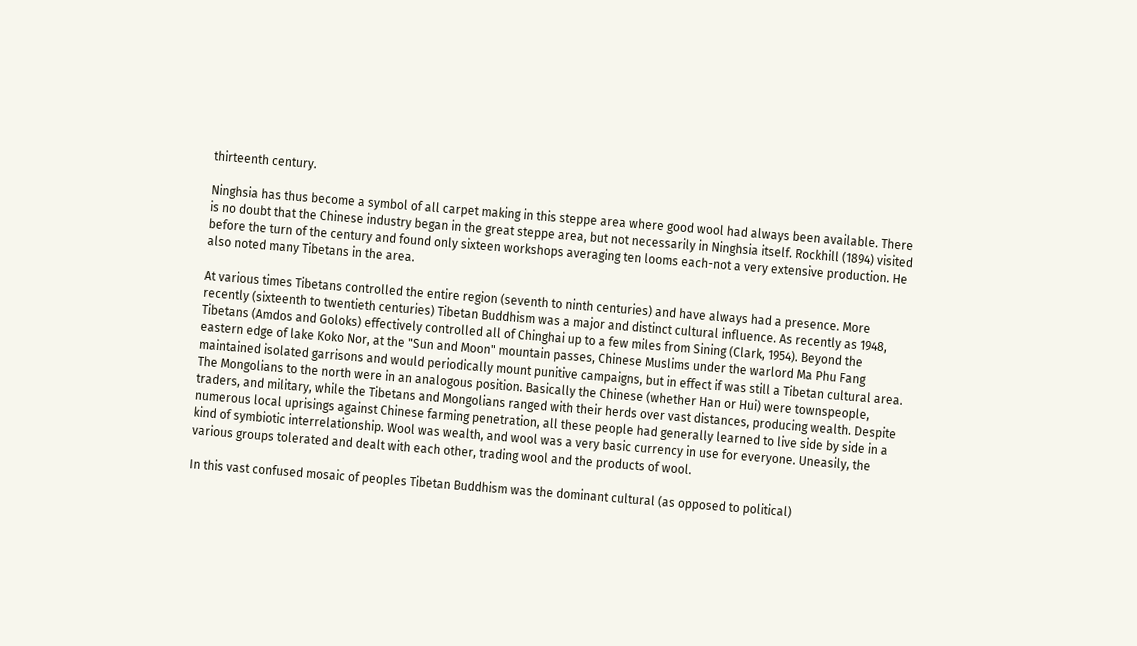thirteenth century.

Ninghsia has thus become a symbol of all carpet making in this steppe area where good wool had always been available. There is no doubt that the Chinese industry began in the great steppe area, but not necessarily in Ninghsia itself. Rockhill (1894) visited before the turn of the century and found only sixteen workshops averaging ten looms each-not a very extensive production. He also noted many Tibetans in the area.

At various times Tibetans controlled the entire region (seventh to ninth centuries) and have always had a presence. More recently (sixteenth to twentieth centuries) Tibetan Buddhism was a major and distinct cultural influence. As recently as 1948, Tibetans (Amdos and Goloks) effectively controlled all of Chinghai up to a few miles from Sining (Clark, 1954). Beyond the eastern edge of lake Koko Nor, at the "Sun and Moon" mountain passes, Chinese Muslims under the warlord Ma Phu Fang maintained isolated garrisons and would periodically mount punitive campaigns, but in effect if was still a Tibetan cultural area. The Mongolians to the north were in an analogous position. Basically the Chinese (whether Han or Hui) were townspeople, traders, and military, while the Tibetans and Mongolians ranged with their herds over vast distances, producing wealth. Despite numerous local uprisings against Chinese farming penetration, all these people had generally learned to live side by side in a kind of symbiotic interrelationship. Wool was wealth, and wool was a very basic currency in use for everyone. Uneasily, the various groups tolerated and dealt with each other, trading wool and the products of wool.

In this vast confused mosaic of peoples Tibetan Buddhism was the dominant cultural (as opposed to political)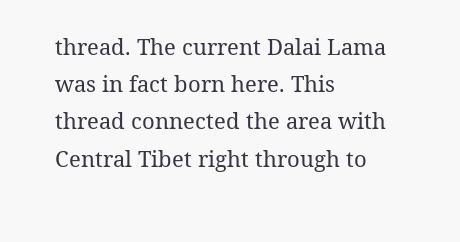thread. The current Dalai Lama was in fact born here. This thread connected the area with Central Tibet right through to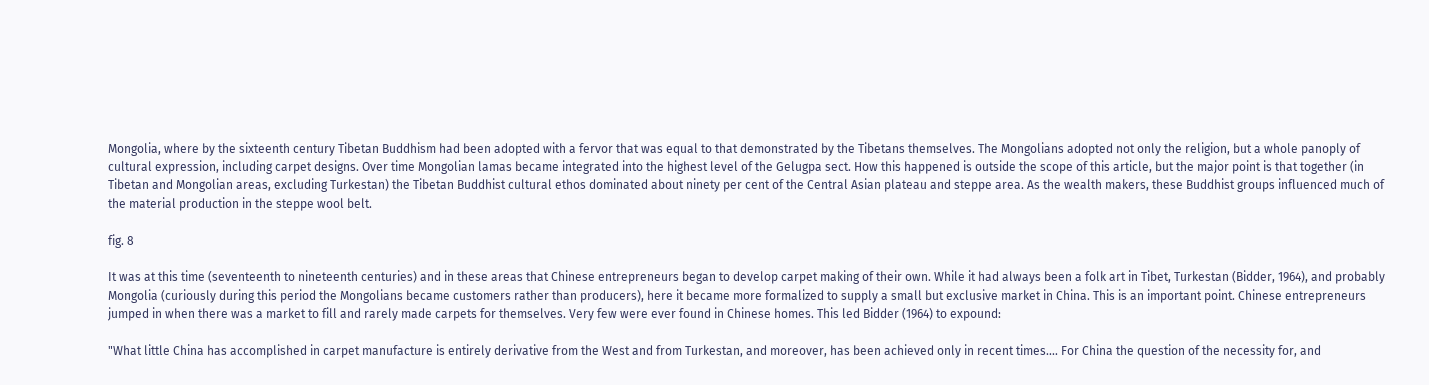Mongolia, where by the sixteenth century Tibetan Buddhism had been adopted with a fervor that was equal to that demonstrated by the Tibetans themselves. The Mongolians adopted not only the religion, but a whole panoply of cultural expression, including carpet designs. Over time Mongolian lamas became integrated into the highest level of the Gelugpa sect. How this happened is outside the scope of this article, but the major point is that together (in Tibetan and Mongolian areas, excluding Turkestan) the Tibetan Buddhist cultural ethos dominated about ninety per cent of the Central Asian plateau and steppe area. As the wealth makers, these Buddhist groups influenced much of the material production in the steppe wool belt.

fig. 8

It was at this time (seventeenth to nineteenth centuries) and in these areas that Chinese entrepreneurs began to develop carpet making of their own. While it had always been a folk art in Tibet, Turkestan (Bidder, 1964), and probably Mongolia (curiously during this period the Mongolians became customers rather than producers), here it became more formalized to supply a small but exclusive market in China. This is an important point. Chinese entrepreneurs jumped in when there was a market to fill and rarely made carpets for themselves. Very few were ever found in Chinese homes. This led Bidder (1964) to expound:

"What little China has accomplished in carpet manufacture is entirely derivative from the West and from Turkestan, and moreover, has been achieved only in recent times.... For China the question of the necessity for, and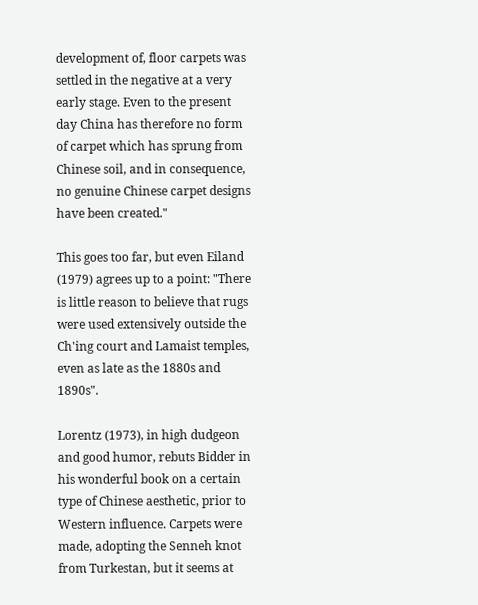development of, floor carpets was settled in the negative at a very early stage. Even to the present day China has therefore no form of carpet which has sprung from Chinese soil, and in consequence, no genuine Chinese carpet designs have been created."

This goes too far, but even Eiland (1979) agrees up to a point: "There is little reason to believe that rugs were used extensively outside the Ch'ing court and Lamaist temples, even as late as the 1880s and 1890s".

Lorentz (1973), in high dudgeon and good humor, rebuts Bidder in his wonderful book on a certain type of Chinese aesthetic, prior to Western influence. Carpets were made, adopting the Senneh knot from Turkestan, but it seems at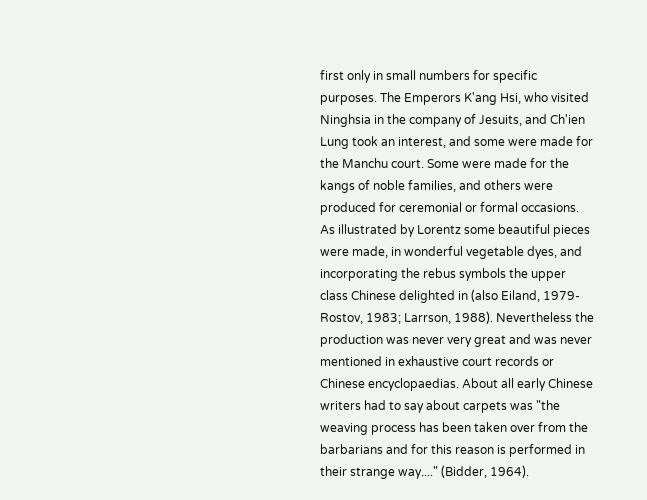first only in small numbers for specific purposes. The Emperors K'ang Hsi, who visited Ninghsia in the company of Jesuits, and Ch'ien Lung took an interest, and some were made for the Manchu court. Some were made for the kangs of noble families, and others were produced for ceremonial or formal occasions. As illustrated by Lorentz some beautiful pieces were made, in wonderful vegetable dyes, and incorporating the rebus symbols the upper class Chinese delighted in (also Eiland, 1979- Rostov, 1983; Larrson, 1988). Nevertheless the production was never very great and was never mentioned in exhaustive court records or Chinese encyclopaedias. About all early Chinese writers had to say about carpets was "the weaving process has been taken over from the barbarians and for this reason is performed in their strange way...." (Bidder, 1964).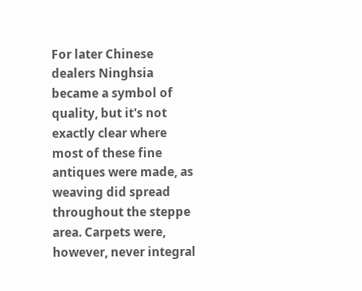For later Chinese dealers Ninghsia became a symbol of quality, but it's not exactly clear where most of these fine antiques were made, as weaving did spread throughout the steppe area. Carpets were, however, never integral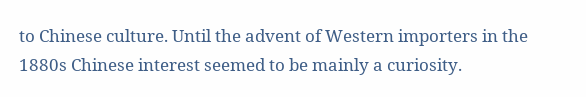to Chinese culture. Until the advent of Western importers in the 1880s Chinese interest seemed to be mainly a curiosity.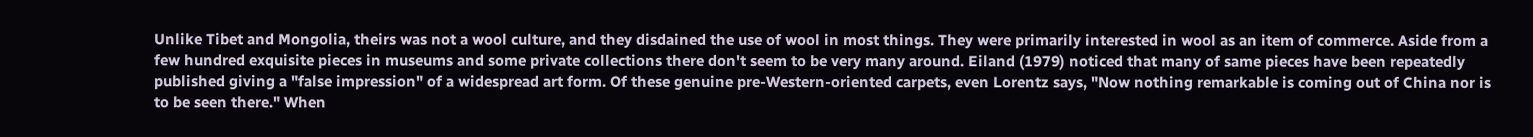Unlike Tibet and Mongolia, theirs was not a wool culture, and they disdained the use of wool in most things. They were primarily interested in wool as an item of commerce. Aside from a few hundred exquisite pieces in museums and some private collections there don't seem to be very many around. Eiland (1979) noticed that many of same pieces have been repeatedly published giving a "false impression" of a widespread art form. Of these genuine pre-Western-oriented carpets, even Lorentz says, "Now nothing remarkable is coming out of China nor is to be seen there." When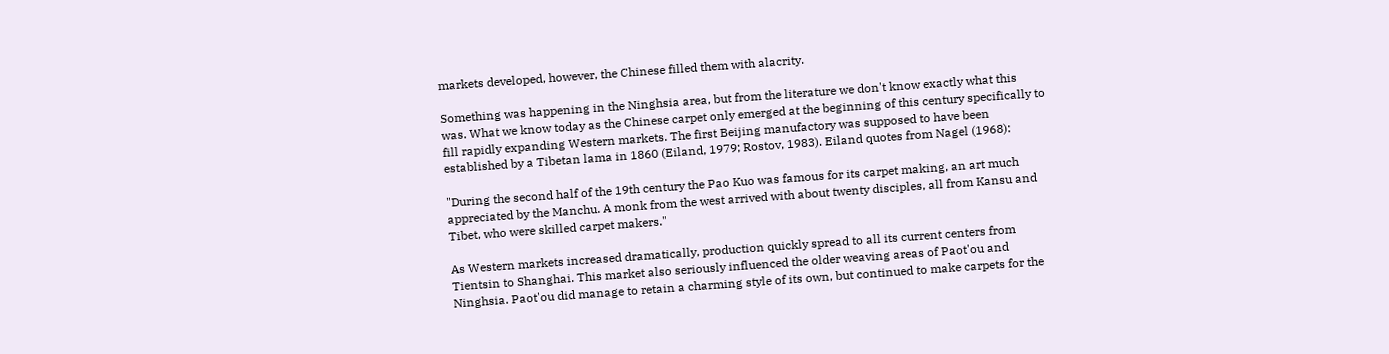markets developed, however, the Chinese filled them with alacrity.

Something was happening in the Ninghsia area, but from the literature we don't know exactly what this was. What we know today as the Chinese carpet only emerged at the beginning of this century specifically to fill rapidly expanding Western markets. The first Beijing manufactory was supposed to have been established by a Tibetan lama in 1860 (Eiland, 1979; Rostov, 1983). Eiland quotes from Nagel (1968):

"During the second half of the 19th century the Pao Kuo was famous for its carpet making, an art much appreciated by the Manchu. A monk from the west arrived with about twenty disciples, all from Kansu and Tibet, who were skilled carpet makers."

As Western markets increased dramatically, production quickly spread to all its current centers from Tientsin to Shanghai. This market also seriously influenced the older weaving areas of Paot'ou and Ninghsia. Paot'ou did manage to retain a charming style of its own, but continued to make carpets for the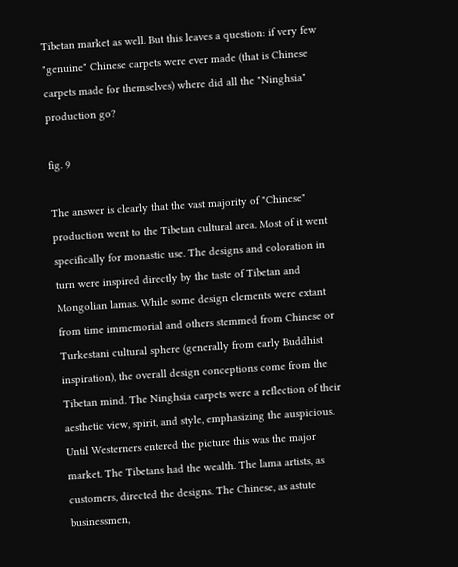Tibetan market as well. But this leaves a question: if very few "genuine" Chinese carpets were ever made (that is Chinese carpets made for themselves) where did all the "Ninghsia" production go?

fig. 9

The answer is clearly that the vast majority of "Chinese" production went to the Tibetan cultural area. Most of it went specifically for monastic use. The designs and coloration in turn were inspired directly by the taste of Tibetan and Mongolian lamas. While some design elements were extant from time immemorial and others stemmed from Chinese or Turkestani cultural sphere (generally from early Buddhist inspiration), the overall design conceptions come from the Tibetan mind. The Ninghsia carpets were a reflection of their aesthetic view, spirit, and style, emphasizing the auspicious. Until Westerners entered the picture this was the major market. The Tibetans had the wealth. The lama artists, as customers, directed the designs. The Chinese, as astute businessmen,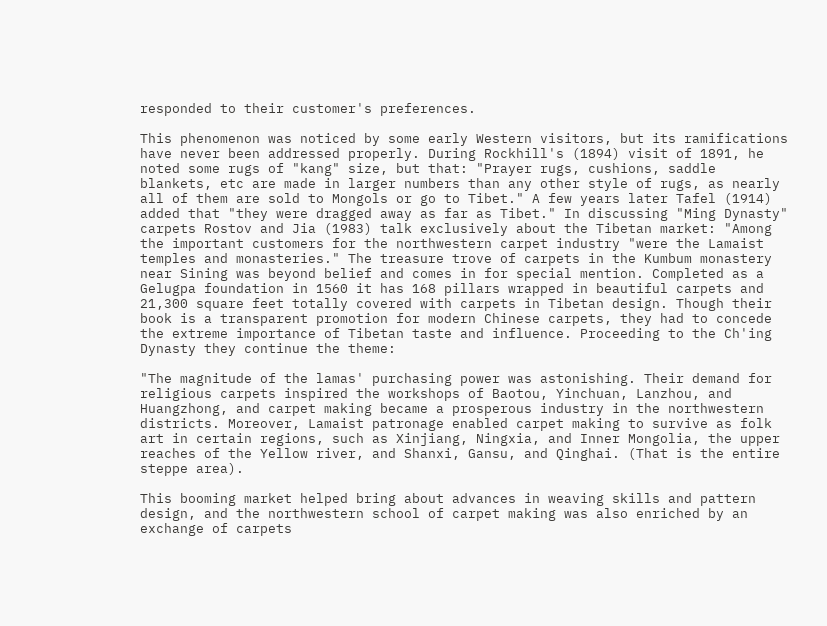responded to their customer's preferences.

This phenomenon was noticed by some early Western visitors, but its ramifications have never been addressed properly. During Rockhill's (1894) visit of 1891, he noted some rugs of "kang" size, but that: "Prayer rugs, cushions, saddle blankets, etc are made in larger numbers than any other style of rugs, as nearly all of them are sold to Mongols or go to Tibet." A few years later Tafel (1914) added that "they were dragged away as far as Tibet." In discussing "Ming Dynasty" carpets Rostov and Jia (1983) talk exclusively about the Tibetan market: "Among the important customers for the northwestern carpet industry "were the Lamaist temples and monasteries." The treasure trove of carpets in the Kumbum monastery near Sining was beyond belief and comes in for special mention. Completed as a Gelugpa foundation in 1560 it has 168 pillars wrapped in beautiful carpets and 21,300 square feet totally covered with carpets in Tibetan design. Though their book is a transparent promotion for modern Chinese carpets, they had to concede the extreme importance of Tibetan taste and influence. Proceeding to the Ch'ing Dynasty they continue the theme:

"The magnitude of the lamas' purchasing power was astonishing. Their demand for religious carpets inspired the workshops of Baotou, Yinchuan, Lanzhou, and Huangzhong, and carpet making became a prosperous industry in the northwestern districts. Moreover, Lamaist patronage enabled carpet making to survive as folk art in certain regions, such as Xinjiang, Ningxia, and Inner Mongolia, the upper reaches of the Yellow river, and Shanxi, Gansu, and Qinghai. (That is the entire steppe area).

This booming market helped bring about advances in weaving skills and pattern design, and the northwestern school of carpet making was also enriched by an exchange of carpets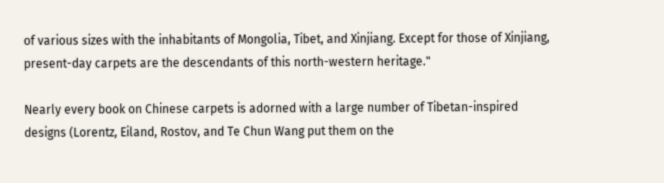of various sizes with the inhabitants of Mongolia, Tibet, and Xinjiang. Except for those of Xinjiang, present-day carpets are the descendants of this north-western heritage."

Nearly every book on Chinese carpets is adorned with a large number of Tibetan-inspired designs (Lorentz, Eiland, Rostov, and Te Chun Wang put them on the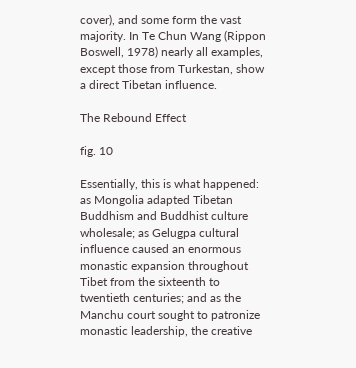cover), and some form the vast majority. In Te Chun Wang (Rippon Boswell, 1978) nearly all examples, except those from Turkestan, show a direct Tibetan influence.

The Rebound Effect

fig. 10

Essentially, this is what happened: as Mongolia adapted Tibetan Buddhism and Buddhist culture wholesale; as Gelugpa cultural influence caused an enormous monastic expansion throughout Tibet from the sixteenth to twentieth centuries; and as the Manchu court sought to patronize monastic leadership, the creative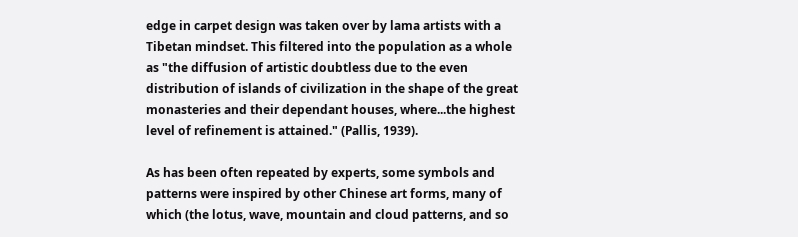edge in carpet design was taken over by lama artists with a Tibetan mindset. This filtered into the population as a whole as "the diffusion of artistic doubtless due to the even distribution of islands of civilization in the shape of the great monasteries and their dependant houses, where...the highest level of refinement is attained." (Pallis, 1939).

As has been often repeated by experts, some symbols and patterns were inspired by other Chinese art forms, many of which (the lotus, wave, mountain and cloud patterns, and so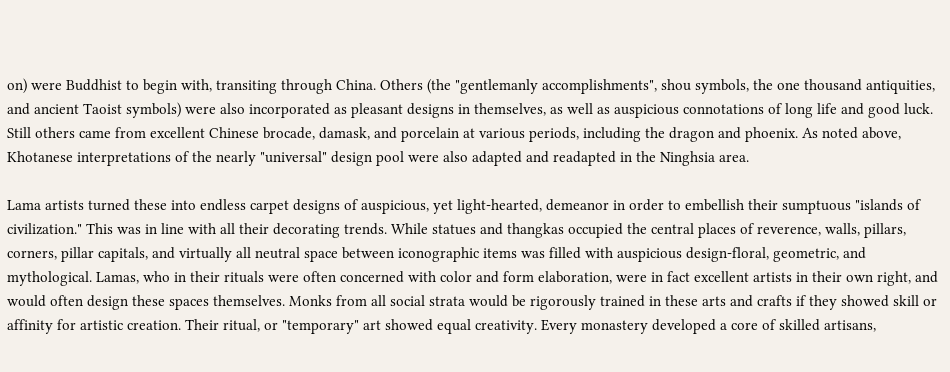on) were Buddhist to begin with, transiting through China. Others (the "gentlemanly accomplishments", shou symbols, the one thousand antiquities, and ancient Taoist symbols) were also incorporated as pleasant designs in themselves, as well as auspicious connotations of long life and good luck. Still others came from excellent Chinese brocade, damask, and porcelain at various periods, including the dragon and phoenix. As noted above, Khotanese interpretations of the nearly "universal" design pool were also adapted and readapted in the Ninghsia area.

Lama artists turned these into endless carpet designs of auspicious, yet light-hearted, demeanor in order to embellish their sumptuous "islands of civilization." This was in line with all their decorating trends. While statues and thangkas occupied the central places of reverence, walls, pillars, corners, pillar capitals, and virtually all neutral space between iconographic items was filled with auspicious design-floral, geometric, and mythological. Lamas, who in their rituals were often concerned with color and form elaboration, were in fact excellent artists in their own right, and would often design these spaces themselves. Monks from all social strata would be rigorously trained in these arts and crafts if they showed skill or affinity for artistic creation. Their ritual, or "temporary" art showed equal creativity. Every monastery developed a core of skilled artisans,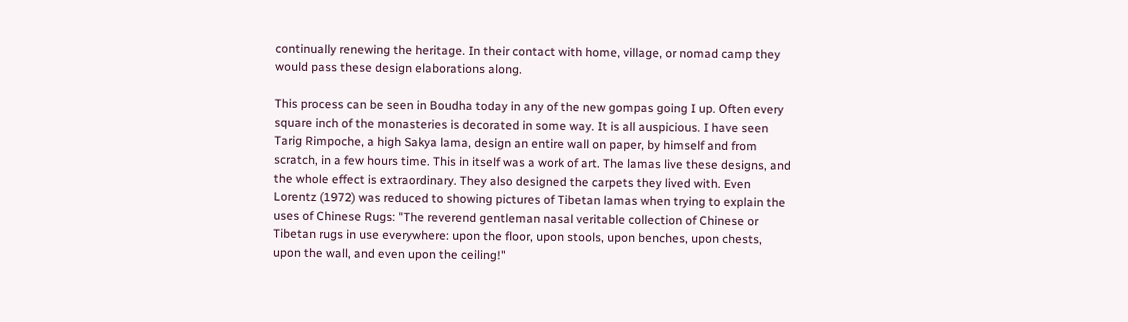continually renewing the heritage. In their contact with home, village, or nomad camp they would pass these design elaborations along.

This process can be seen in Boudha today in any of the new gompas going I up. Often every square inch of the monasteries is decorated in some way. It is all auspicious. I have seen Tarig Rimpoche, a high Sakya lama, design an entire wall on paper, by himself and from scratch, in a few hours time. This in itself was a work of art. The lamas live these designs, and the whole effect is extraordinary. They also designed the carpets they lived with. Even Lorentz (1972) was reduced to showing pictures of Tibetan lamas when trying to explain the uses of Chinese Rugs: "The reverend gentleman nasal veritable collection of Chinese or Tibetan rugs in use everywhere: upon the floor, upon stools, upon benches, upon chests, upon the wall, and even upon the ceiling!"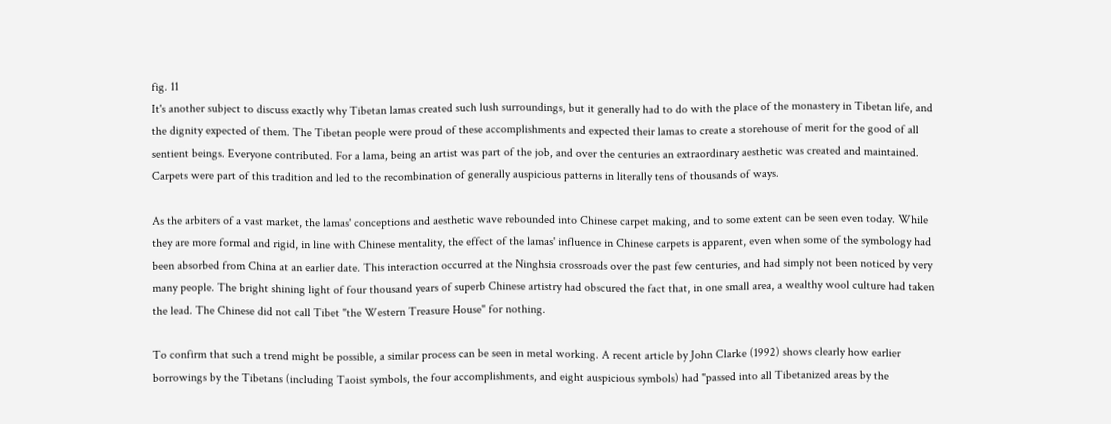fig. 11
It's another subject to discuss exactly why Tibetan lamas created such lush surroundings, but it generally had to do with the place of the monastery in Tibetan life, and the dignity expected of them. The Tibetan people were proud of these accomplishments and expected their lamas to create a storehouse of merit for the good of all sentient beings. Everyone contributed. For a lama, being an artist was part of the job, and over the centuries an extraordinary aesthetic was created and maintained. Carpets were part of this tradition and led to the recombination of generally auspicious patterns in literally tens of thousands of ways.

As the arbiters of a vast market, the lamas' conceptions and aesthetic wave rebounded into Chinese carpet making, and to some extent can be seen even today. While they are more formal and rigid, in line with Chinese mentality, the effect of the lamas' influence in Chinese carpets is apparent, even when some of the symbology had been absorbed from China at an earlier date. This interaction occurred at the Ninghsia crossroads over the past few centuries, and had simply not been noticed by very many people. The bright shining light of four thousand years of superb Chinese artistry had obscured the fact that, in one small area, a wealthy wool culture had taken the lead. The Chinese did not call Tibet "the Western Treasure House" for nothing.

To confirm that such a trend might be possible, a similar process can be seen in metal working. A recent article by John Clarke (1992) shows clearly how earlier borrowings by the Tibetans (including Taoist symbols, the four accomplishments, and eight auspicious symbols) had "passed into all Tibetanized areas by the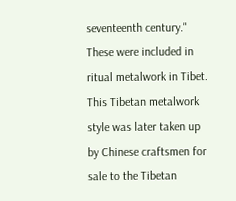seventeenth century." These were included in ritual metalwork in Tibet. This Tibetan metalwork style was later taken up by Chinese craftsmen for sale to the Tibetan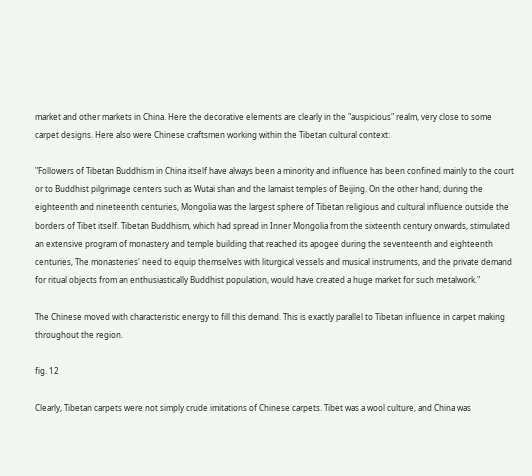market and other markets in China. Here the decorative elements are clearly in the "auspicious" realm, very close to some carpet designs. Here also were Chinese craftsmen working within the Tibetan cultural context:

"Followers of Tibetan Buddhism in China itself have always been a minority and influence has been confined mainly to the court or to Buddhist pilgrimage centers such as Wutai shan and the lamaist temples of Beijing. On the other hand, during the eighteenth and nineteenth centuries, Mongolia was the largest sphere of Tibetan religious and cultural influence outside the borders of Tibet itself. Tibetan Buddhism, which had spread in Inner Mongolia from the sixteenth century onwards, stimulated an extensive program of monastery and temple building that reached its apogee during the seventeenth and eighteenth centuries, The monasteries' need to equip themselves with liturgical vessels and musical instruments, and the private demand for ritual objects from an enthusiastically Buddhist population, would have created a huge market for such metalwork."

The Chinese moved with characteristic energy to fill this demand. This is exactly parallel to Tibetan influence in carpet making throughout the region.

fig. 12

Clearly, Tibetan carpets were not simply crude imitations of Chinese carpets. Tibet was a wool culture, and China was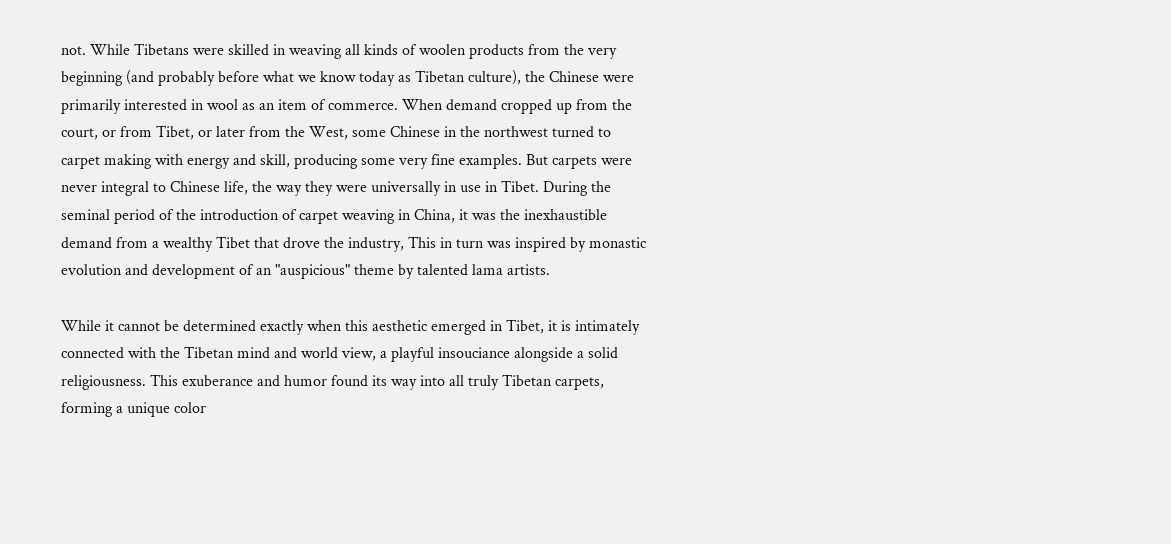not. While Tibetans were skilled in weaving all kinds of woolen products from the very beginning (and probably before what we know today as Tibetan culture), the Chinese were primarily interested in wool as an item of commerce. When demand cropped up from the court, or from Tibet, or later from the West, some Chinese in the northwest turned to carpet making with energy and skill, producing some very fine examples. But carpets were never integral to Chinese life, the way they were universally in use in Tibet. During the seminal period of the introduction of carpet weaving in China, it was the inexhaustible demand from a wealthy Tibet that drove the industry, This in turn was inspired by monastic evolution and development of an "auspicious" theme by talented lama artists.

While it cannot be determined exactly when this aesthetic emerged in Tibet, it is intimately connected with the Tibetan mind and world view, a playful insouciance alongside a solid religiousness. This exuberance and humor found its way into all truly Tibetan carpets, forming a unique color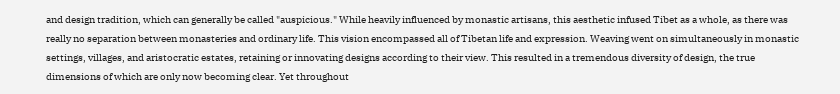and design tradition, which can generally be called "auspicious." While heavily influenced by monastic artisans, this aesthetic infused Tibet as a whole, as there was really no separation between monasteries and ordinary life. This vision encompassed all of Tibetan life and expression. Weaving went on simultaneously in monastic settings, villages, and aristocratic estates, retaining or innovating designs according to their view. This resulted in a tremendous diversity of design, the true dimensions of which are only now becoming clear. Yet throughout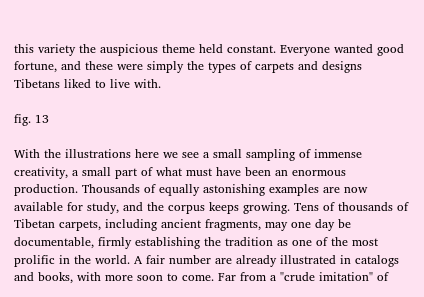this variety the auspicious theme held constant. Everyone wanted good fortune, and these were simply the types of carpets and designs Tibetans liked to live with.

fig. 13

With the illustrations here we see a small sampling of immense creativity, a small part of what must have been an enormous production. Thousands of equally astonishing examples are now available for study, and the corpus keeps growing. Tens of thousands of Tibetan carpets, including ancient fragments, may one day be documentable, firmly establishing the tradition as one of the most prolific in the world. A fair number are already illustrated in catalogs and books, with more soon to come. Far from a "crude imitation" of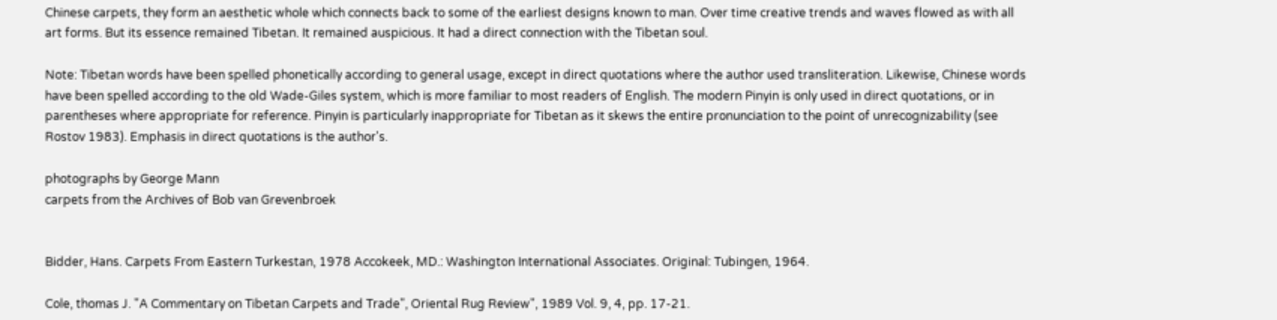Chinese carpets, they form an aesthetic whole which connects back to some of the earliest designs known to man. Over time creative trends and waves flowed as with all art forms. But its essence remained Tibetan. It remained auspicious. It had a direct connection with the Tibetan soul.

Note: Tibetan words have been spelled phonetically according to general usage, except in direct quotations where the author used transliteration. Likewise, Chinese words have been spelled according to the old Wade-Giles system, which is more familiar to most readers of English. The modern Pinyin is only used in direct quotations, or in parentheses where appropriate for reference. Pinyin is particularly inappropriate for Tibetan as it skews the entire pronunciation to the point of unrecognizability (see Rostov 1983). Emphasis in direct quotations is the author's.

photographs by George Mann
carpets from the Archives of Bob van Grevenbroek


Bidder, Hans. Carpets From Eastern Turkestan, 1978 Accokeek, MD.: Washington International Associates. Original: Tubingen, 1964.

Cole, thomas J. "A Commentary on Tibetan Carpets and Trade", Oriental Rug Review", 1989 Vol. 9, 4, pp. 17-21.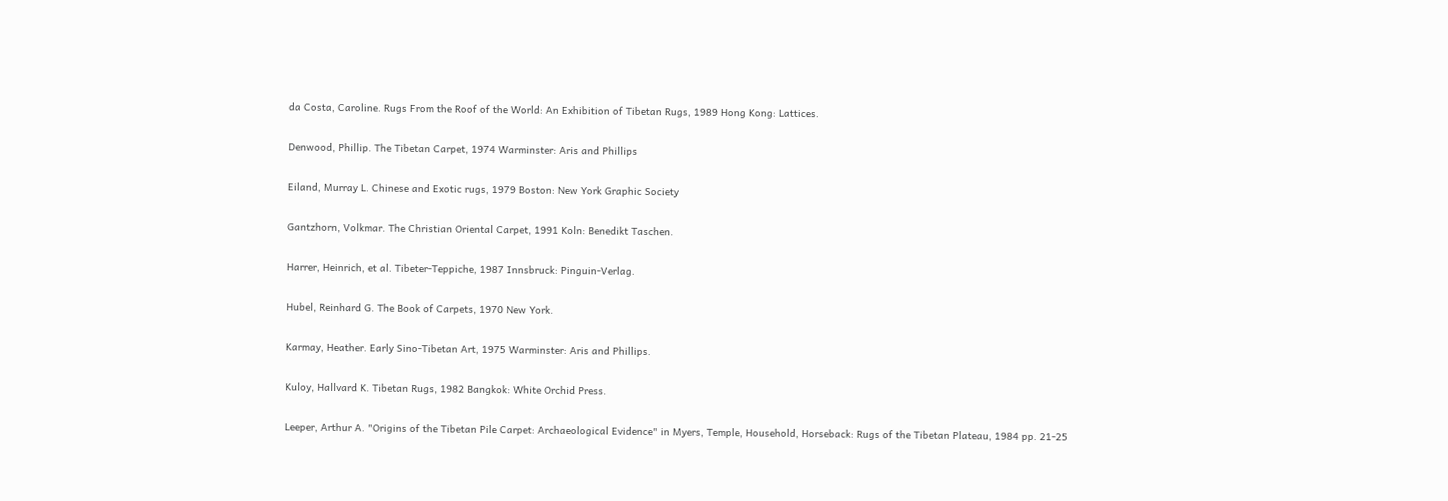da Costa, Caroline. Rugs From the Roof of the World: An Exhibition of Tibetan Rugs, 1989 Hong Kong: Lattices.

Denwood, Phillip. The Tibetan Carpet, 1974 Warminster: Aris and Phillips

Eiland, Murray L. Chinese and Exotic rugs, 1979 Boston: New York Graphic Society

Gantzhorn, Volkmar. The Christian Oriental Carpet, 1991 Koln: Benedikt Taschen.

Harrer, Heinrich, et al. Tibeter-Teppiche, 1987 Innsbruck: Pinguin-Verlag.

Hubel, Reinhard G. The Book of Carpets, 1970 New York.

Karmay, Heather. Early Sino-Tibetan Art, 1975 Warminster: Aris and Phillips.

Kuloy, Hallvard K. Tibetan Rugs, 1982 Bangkok: White Orchid Press.

Leeper, Arthur A. "Origins of the Tibetan Pile Carpet: Archaeological Evidence" in Myers, Temple, Household, Horseback: Rugs of the Tibetan Plateau, 1984 pp. 21-25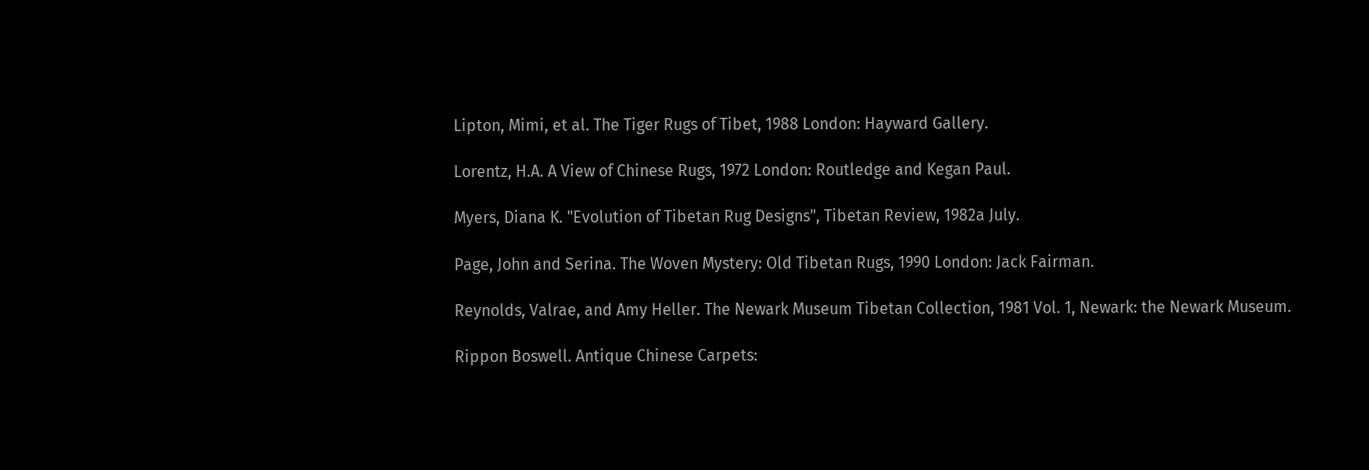Lipton, Mimi, et al. The Tiger Rugs of Tibet, 1988 London: Hayward Gallery.

Lorentz, H.A. A View of Chinese Rugs, 1972 London: Routledge and Kegan Paul.

Myers, Diana K. "Evolution of Tibetan Rug Designs", Tibetan Review, 1982a July.

Page, John and Serina. The Woven Mystery: Old Tibetan Rugs, 1990 London: Jack Fairman.

Reynolds, Valrae, and Amy Heller. The Newark Museum Tibetan Collection, 1981 Vol. 1, Newark: the Newark Museum.

Rippon Boswell. Antique Chinese Carpets: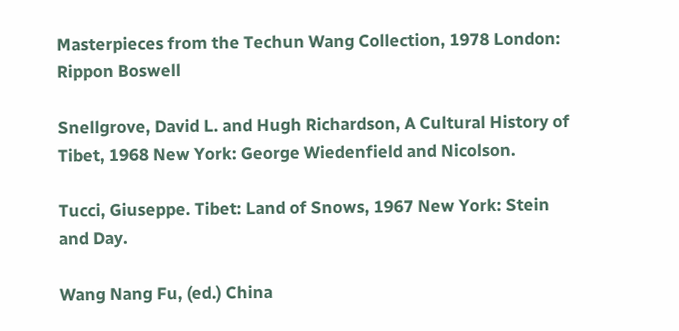Masterpieces from the Techun Wang Collection, 1978 London: Rippon Boswell

Snellgrove, David L. and Hugh Richardson, A Cultural History of Tibet, 1968 New York: George Wiedenfield and Nicolson.

Tucci, Giuseppe. Tibet: Land of Snows, 1967 New York: Stein and Day.

Wang Nang Fu, (ed.) China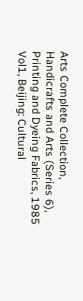Arts Complete Collection, Handicrafts and Arts (Series 6), Printing and Dyeing Fabrics, 1985 Vol1, Beijing: Cultural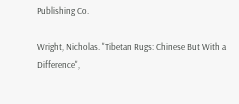Publishing Co.

Wright, Nicholas. "Tibetan Rugs: Chinese But With a Difference",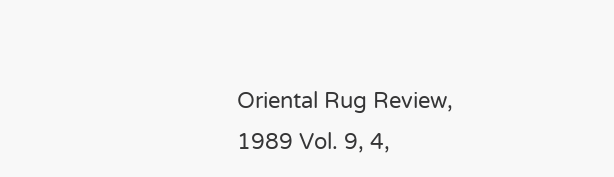Oriental Rug Review, 1989 Vol. 9, 4,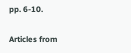pp. 6-10.

Articles from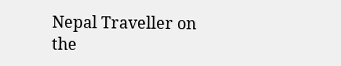Nepal Traveller on the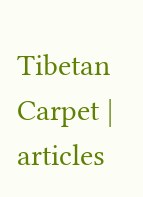Tibetan Carpet | articles